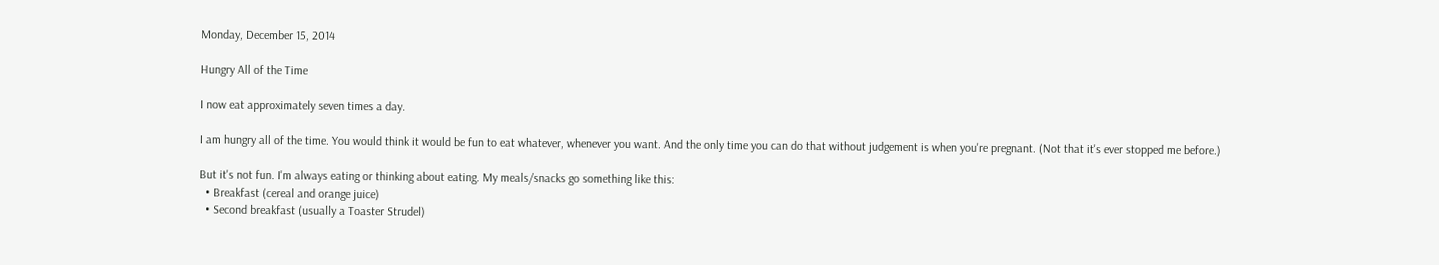Monday, December 15, 2014

Hungry All of the Time

I now eat approximately seven times a day.

I am hungry all of the time. You would think it would be fun to eat whatever, whenever you want. And the only time you can do that without judgement is when you're pregnant. (Not that it's ever stopped me before.)

But it's not fun. I'm always eating or thinking about eating. My meals/snacks go something like this:
  • Breakfast (cereal and orange juice)
  • Second breakfast (usually a Toaster Strudel)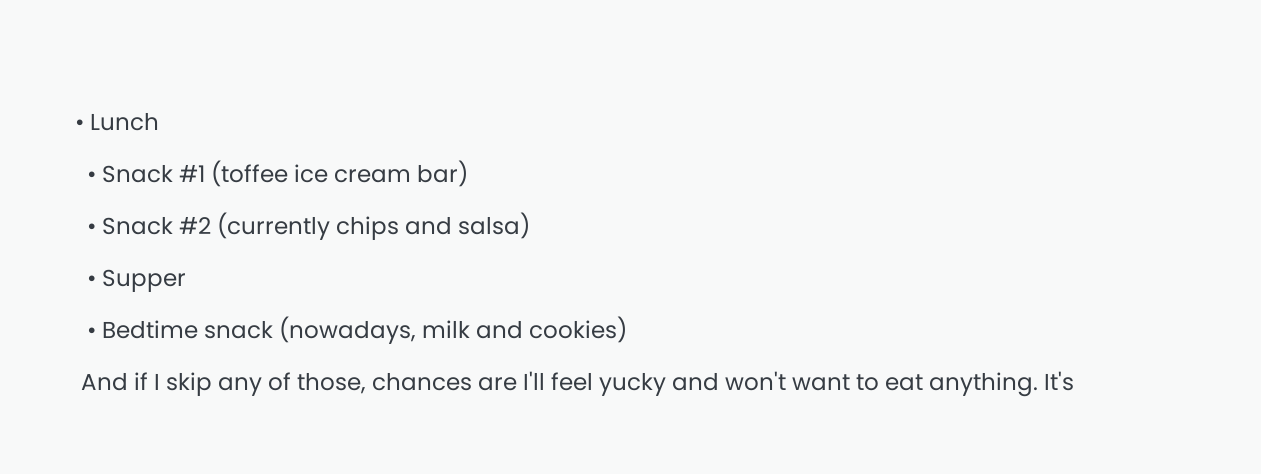• Lunch
  • Snack #1 (toffee ice cream bar)
  • Snack #2 (currently chips and salsa)
  • Supper
  • Bedtime snack (nowadays, milk and cookies)
 And if I skip any of those, chances are I'll feel yucky and won't want to eat anything. It's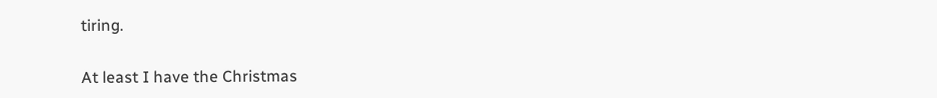tiring.

At least I have the Christmas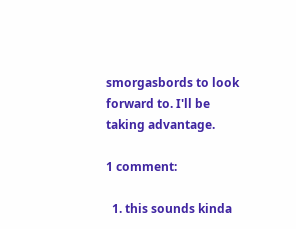smorgasbords to look forward to. I'll be taking advantage.

1 comment:

  1. this sounds kinda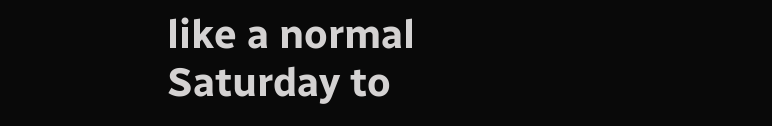like a normal Saturday to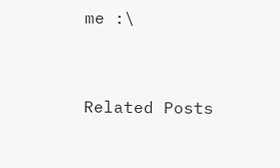me :\



Related Posts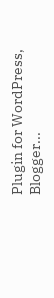Plugin for WordPress, Blogger...